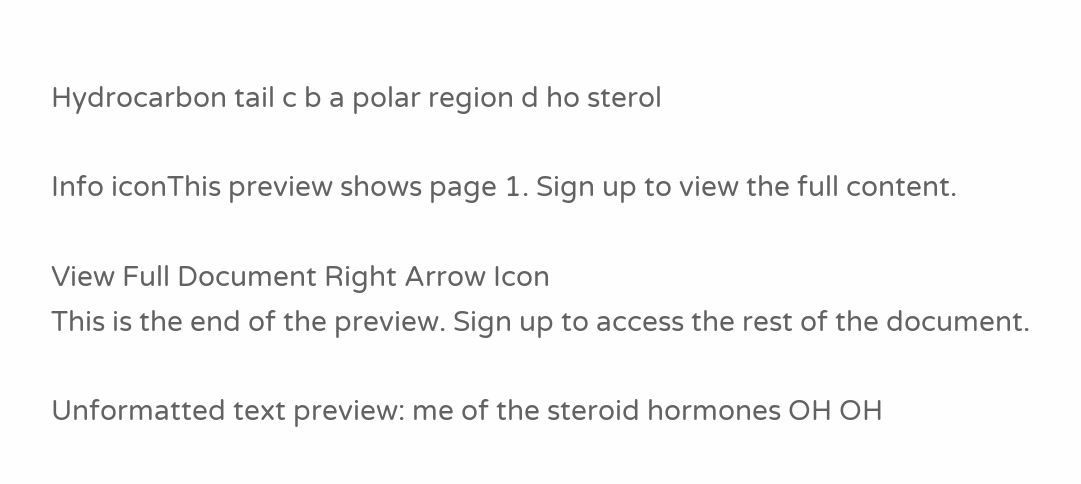Hydrocarbon tail c b a polar region d ho sterol

Info iconThis preview shows page 1. Sign up to view the full content.

View Full Document Right Arrow Icon
This is the end of the preview. Sign up to access the rest of the document.

Unformatted text preview: me of the steroid hormones OH OH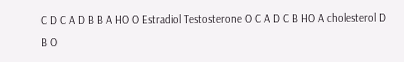C D C A D B B A HO O Estradiol Testosterone O C A D C B HO A cholesterol D B O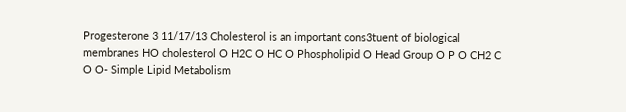Progesterone 3 11/17/13 Cholesterol is an important cons3tuent of biological membranes HO cholesterol O H2C O HC O Phospholipid O Head Group O P O CH2 C O O- Simple Lipid Metabolism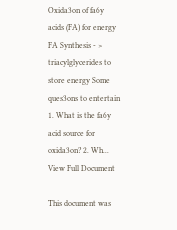Oxida3on of fa6y acids (FA) for energy FA Synthesis - > triacylglycerides to store energy Some ques3ons to entertain 1. What is the fa6y acid source for oxida3on? 2. Wh...
View Full Document

This document was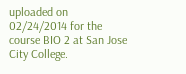uploaded on 02/24/2014 for the course BIO 2 at San Jose City College.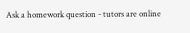Ask a homework question - tutors are online